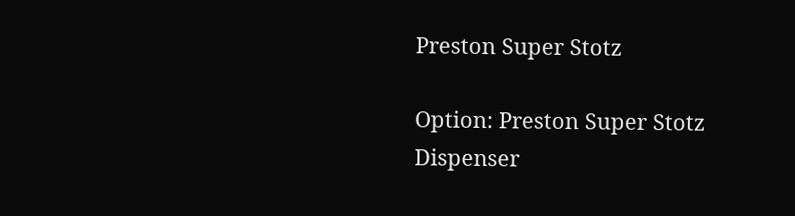Preston Super Stotz

Option: Preston Super Stotz Dispenser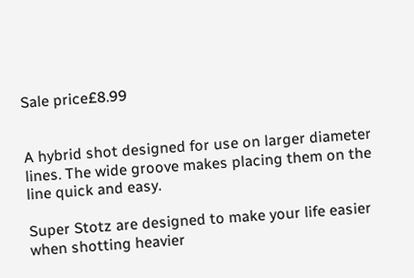Sale price£8.99


A hybrid shot designed for use on larger diameter lines. The wide groove makes placing them on the line quick and easy.

Super Stotz are designed to make your life easier when shotting heavier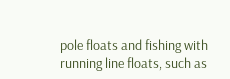pole floats and fishing with running line floats, such as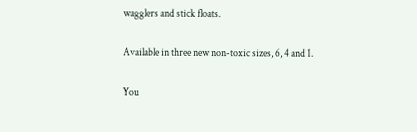wagglers and stick floats.

Available in three new non-toxic sizes, 6, 4 and 1.

You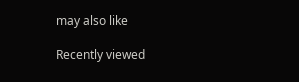may also like

Recently viewed